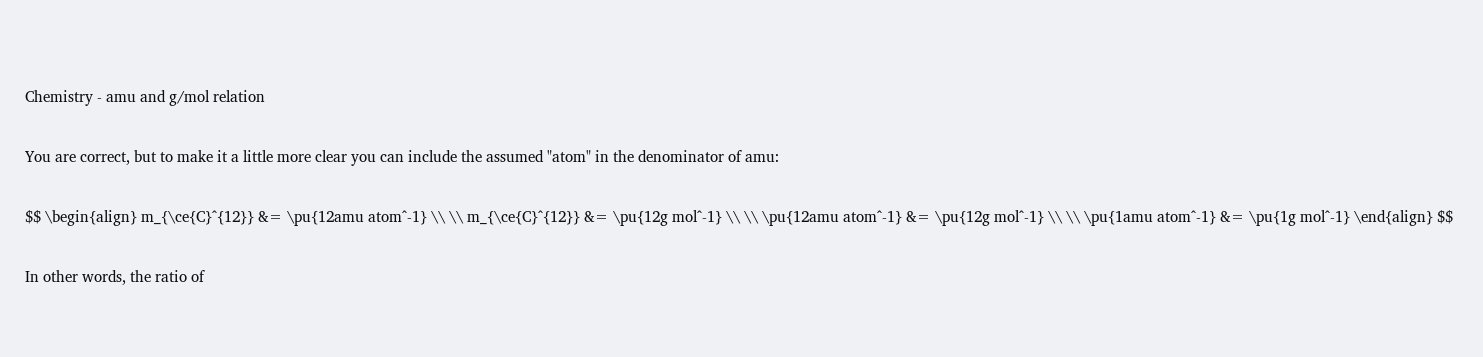Chemistry - amu and g/mol relation

You are correct, but to make it a little more clear you can include the assumed "atom" in the denominator of amu:

$$ \begin{align} m_{\ce{C}^{12}} &= \pu{12amu atom^-1} \\ \\ m_{\ce{C}^{12}} &= \pu{12g mol^-1} \\ \\ \pu{12amu atom^-1} &= \pu{12g mol^-1} \\ \\ \pu{1amu atom^-1} &= \pu{1g mol^-1} \end{align} $$

In other words, the ratio of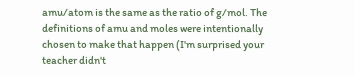amu/atom is the same as the ratio of g/mol. The definitions of amu and moles were intentionally chosen to make that happen (I'm surprised your teacher didn't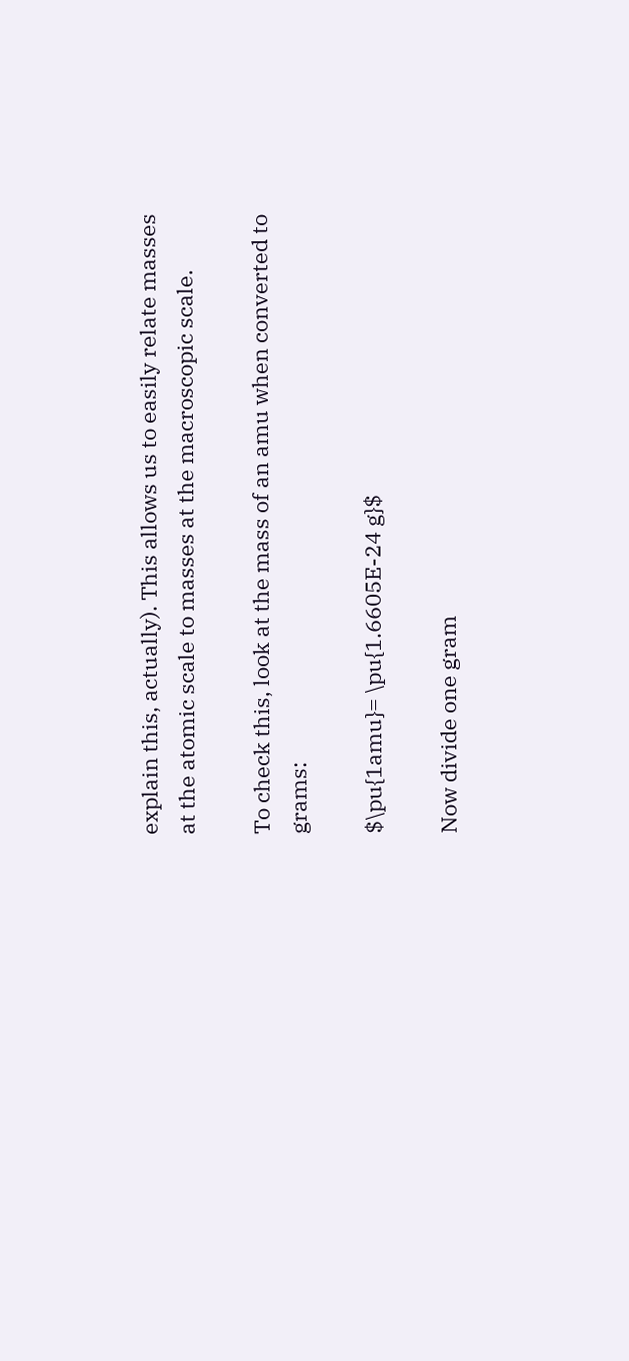explain this, actually). This allows us to easily relate masses at the atomic scale to masses at the macroscopic scale.

To check this, look at the mass of an amu when converted to grams:

$\pu{1amu}= \pu{1.6605E-24 g}$

Now divide one gram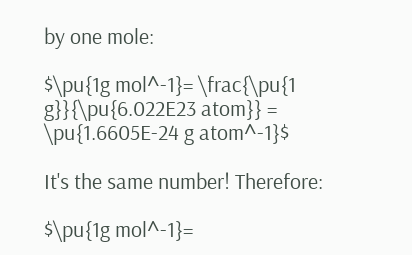by one mole:

$\pu{1g mol^-1}= \frac{\pu{1 g}}{\pu{6.022E23 atom}} = \pu{1.6605E-24 g atom^-1}$

It's the same number! Therefore:

$\pu{1g mol^-1}=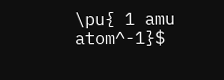\pu{ 1 amu atom^-1}$